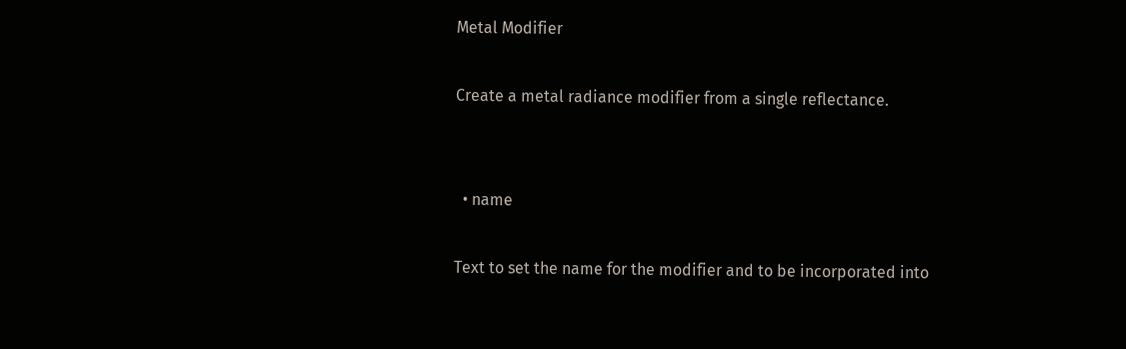Metal Modifier

Create a metal radiance modifier from a single reflectance.


  • name

Text to set the name for the modifier and to be incorporated into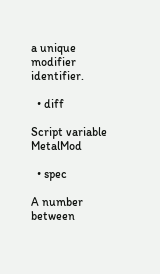a unique modifier identifier.

  • diff

Script variable MetalMod

  • spec

A number between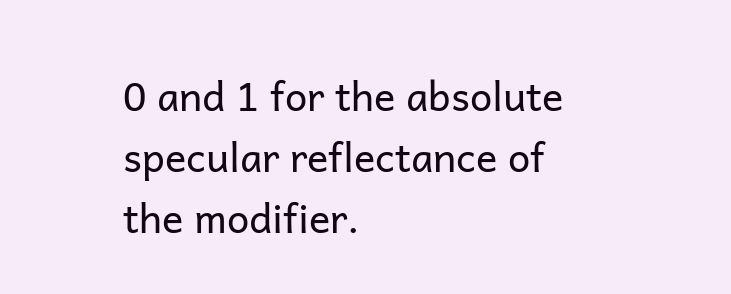0 and 1 for the absolute specular reflectance of the modifier.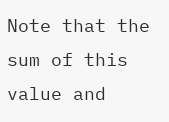Note that the sum of this value and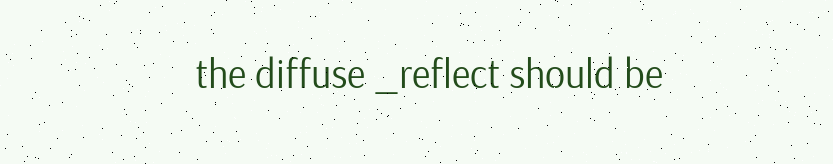the diffuse _reflect should be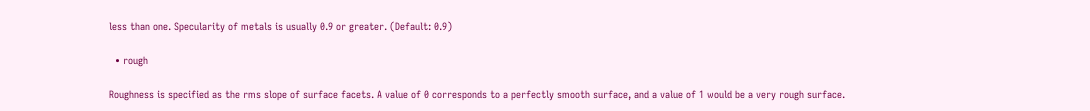less than one. Specularity of metals is usually 0.9 or greater. (Default: 0.9)

  • rough

Roughness is specified as the rms slope of surface facets. A value of 0 corresponds to a perfectly smooth surface, and a value of 1 would be a very rough surface.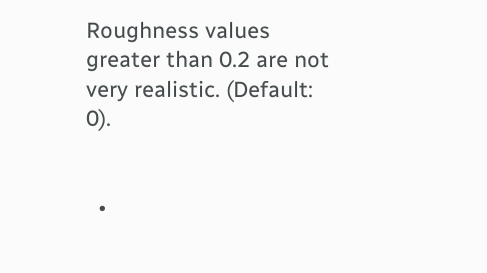Roughness values greater than 0.2 are not very realistic. (Default: 0).


  •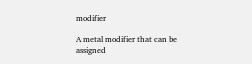modifier

A metal modifier that can be assigned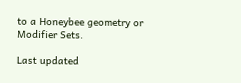to a Honeybee geometry or Modifier Sets.

Last updated